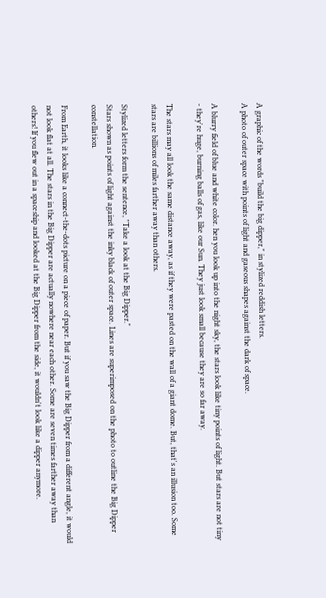A graphic of the words "build the big dipper," in stylized reddish letters.
A photo of outer space with points of light and gaseous shapes against the dark of space.

A blurry field of blue and white color. hen you look up into the night sky, the stars look like tiny points of light. But stars are not tiny - they're huge, burning balls of gas, like our Sun. They just look small because they are so far away.

The stars may all look the same distance away, as if they were pasted on the wall of a giant dome. But, that's an illusion too. Some stars are billions of miles farther away than others.

Stylized letters form the sentence, "Take a look at the Big Dipper."
Stars shown as points of light against the inky black of outer space. Lines are superimposed on the photo to outline the Big Dipper constellation.

From Earth, it looks like a connect-the-dots picture on a piece of paper. But if you saw the Big Dipper from a different angle, it would not look flat at all. The stars in the Big Dipper are actually nowhere near each other. Some are seven times farther away than others! If you flew out in a spaceship and looked at the Big Dipper from the side, it wouldn't look like a dipper anymore.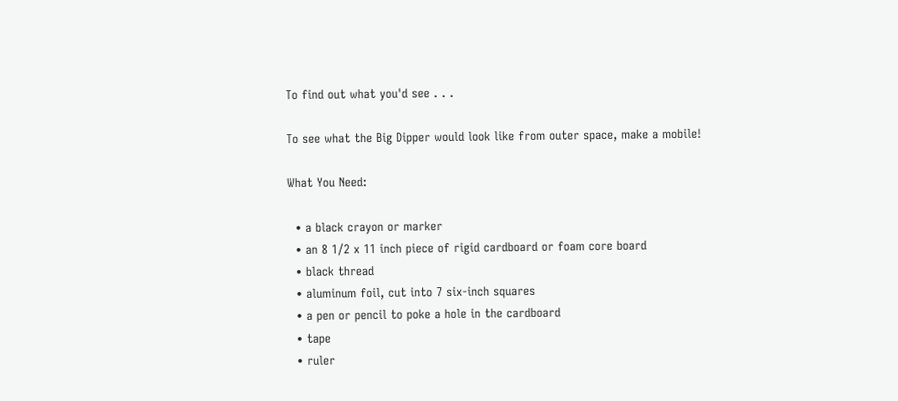To find out what you'd see . . .

To see what the Big Dipper would look like from outer space, make a mobile!

What You Need:

  • a black crayon or marker
  • an 8 1/2 x 11 inch piece of rigid cardboard or foam core board
  • black thread
  • aluminum foil, cut into 7 six-inch squares
  • a pen or pencil to poke a hole in the cardboard
  • tape
  • ruler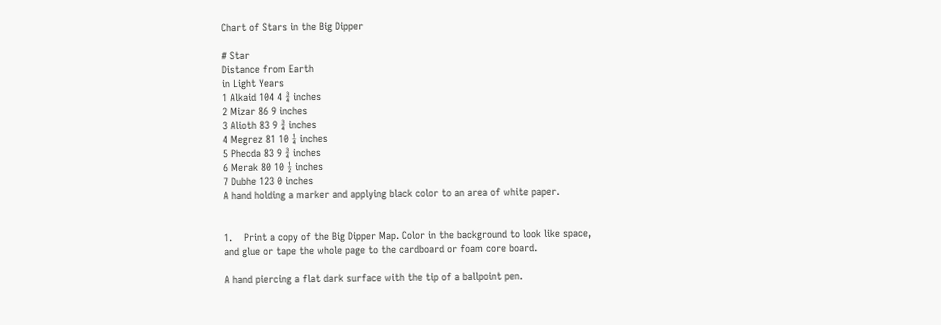Chart of Stars in the Big Dipper

# Star
Distance from Earth
in Light Years
1 Alkaid 104 4 ¾ inches
2 Mizar 86 9 inches
3 Alioth 83 9 ¾ inches
4 Megrez 81 10 ¼ inches
5 Phecda 83 9 ¾ inches
6 Merak 80 10 ½ inches
7 Dubhe 123 0 inches
A hand holding a marker and applying black color to an area of white paper.


1.    Print a copy of the Big Dipper Map. Color in the background to look like space, and glue or tape the whole page to the cardboard or foam core board.

A hand piercing a flat dark surface with the tip of a ballpoint pen.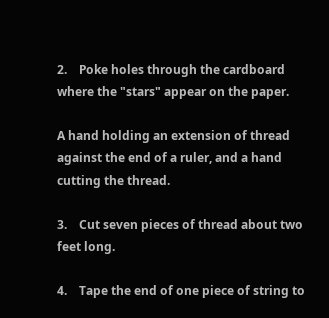2.    Poke holes through the cardboard where the "stars" appear on the paper.

A hand holding an extension of thread against the end of a ruler, and a hand cutting the thread.

3.    Cut seven pieces of thread about two feet long.

4.    Tape the end of one piece of string to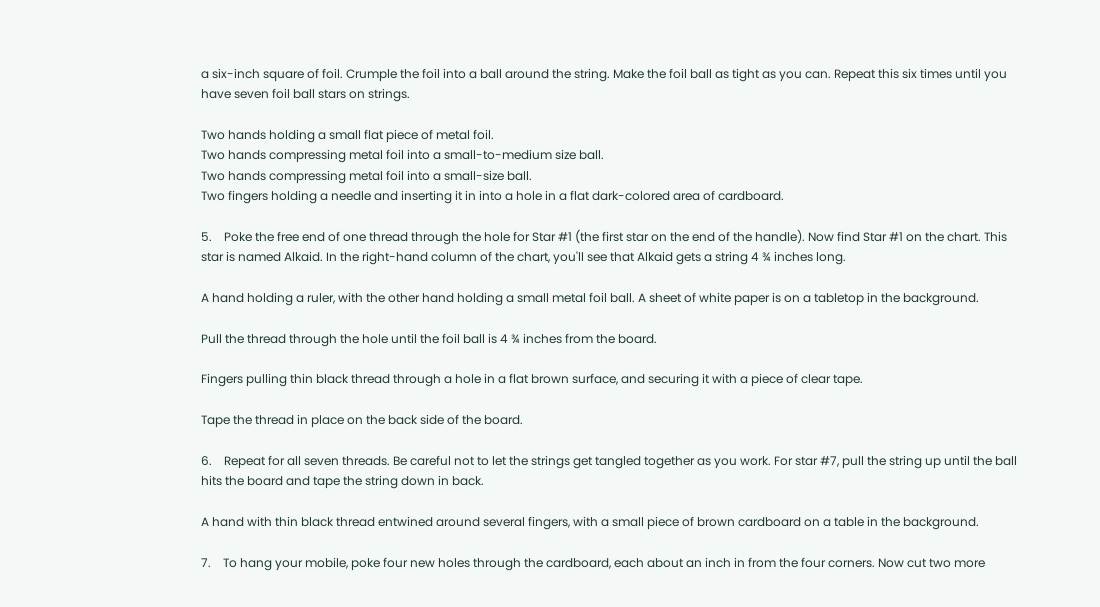a six-inch square of foil. Crumple the foil into a ball around the string. Make the foil ball as tight as you can. Repeat this six times until you have seven foil ball stars on strings.

Two hands holding a small flat piece of metal foil.
Two hands compressing metal foil into a small-to-medium size ball.
Two hands compressing metal foil into a small-size ball.
Two fingers holding a needle and inserting it in into a hole in a flat dark-colored area of cardboard.

5.    Poke the free end of one thread through the hole for Star #1 (the first star on the end of the handle). Now find Star #1 on the chart. This star is named Alkaid. In the right-hand column of the chart, you'll see that Alkaid gets a string 4 ¾ inches long.

A hand holding a ruler, with the other hand holding a small metal foil ball. A sheet of white paper is on a tabletop in the background.

Pull the thread through the hole until the foil ball is 4 ¾ inches from the board.

Fingers pulling thin black thread through a hole in a flat brown surface, and securing it with a piece of clear tape.

Tape the thread in place on the back side of the board.

6.    Repeat for all seven threads. Be careful not to let the strings get tangled together as you work. For star #7, pull the string up until the ball hits the board and tape the string down in back.

A hand with thin black thread entwined around several fingers, with a small piece of brown cardboard on a table in the background.

7.    To hang your mobile, poke four new holes through the cardboard, each about an inch in from the four corners. Now cut two more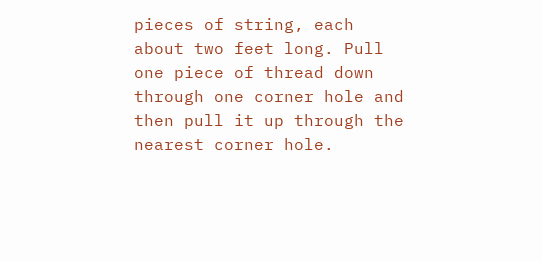pieces of string, each about two feet long. Pull one piece of thread down through one corner hole and then pull it up through the nearest corner hole.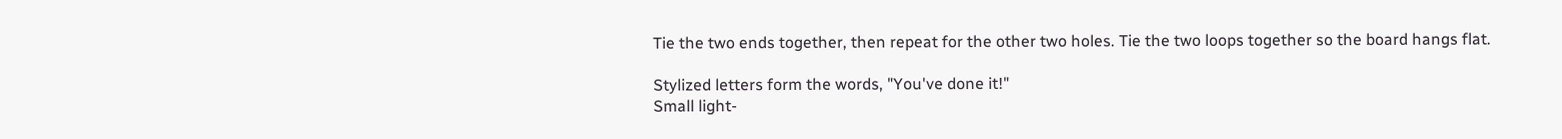Tie the two ends together, then repeat for the other two holes. Tie the two loops together so the board hangs flat.

Stylized letters form the words, "You've done it!"
Small light-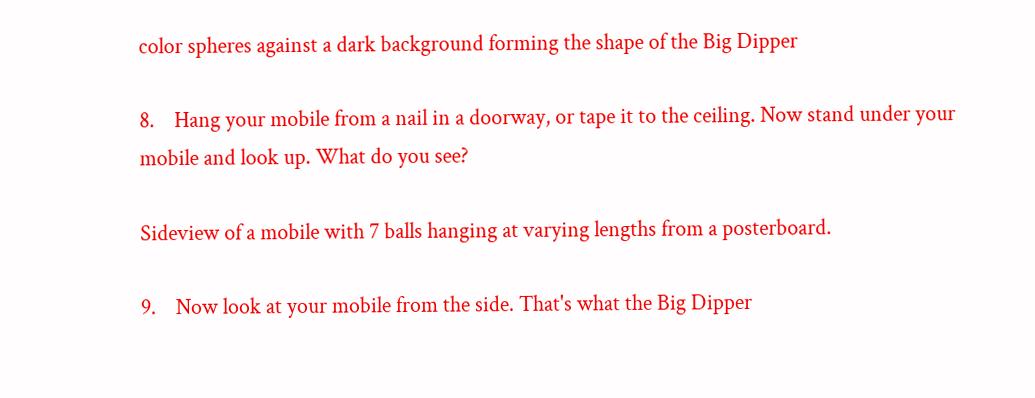color spheres against a dark background forming the shape of the Big Dipper

8.    Hang your mobile from a nail in a doorway, or tape it to the ceiling. Now stand under your mobile and look up. What do you see?

Sideview of a mobile with 7 balls hanging at varying lengths from a posterboard.

9.    Now look at your mobile from the side. That's what the Big Dipper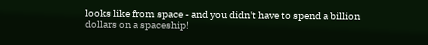looks like from space - and you didn't have to spend a billion dollars on a spaceship!